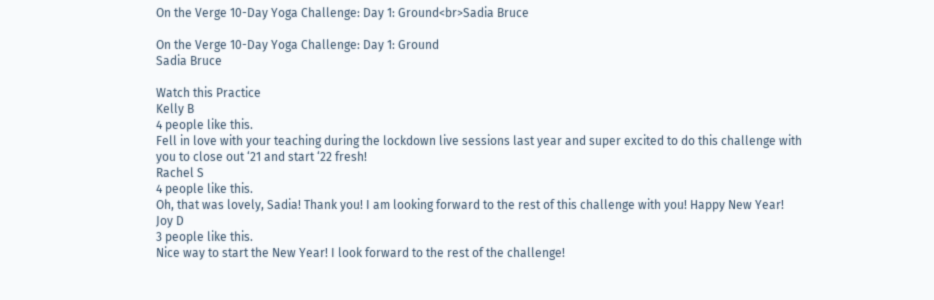On the Verge 10-Day Yoga Challenge: Day 1: Ground<br>Sadia Bruce

On the Verge 10-Day Yoga Challenge: Day 1: Ground
Sadia Bruce

Watch this Practice
Kelly B
4 people like this.
Fell in love with your teaching during the lockdown live sessions last year and super excited to do this challenge with you to close out ‘21 and start ‘22 fresh!
Rachel S
4 people like this.
Oh, that was lovely, Sadia! Thank you! I am looking forward to the rest of this challenge with you! Happy New Year!
Joy D
3 people like this.
Nice way to start the New Year! I look forward to the rest of the challenge!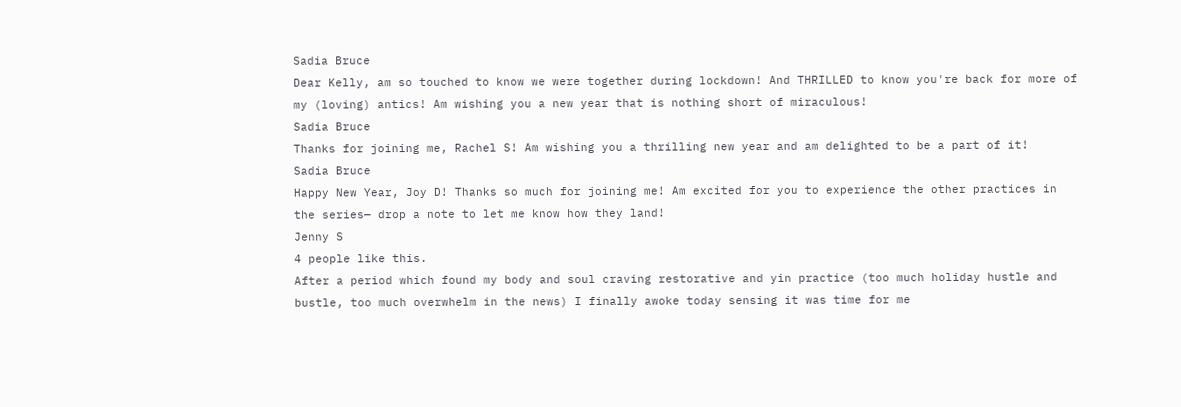Sadia Bruce
Dear Kelly, am so touched to know we were together during lockdown! And THRILLED to know you're back for more of my (loving) antics! Am wishing you a new year that is nothing short of miraculous!
Sadia Bruce
Thanks for joining me, Rachel S! Am wishing you a thrilling new year and am delighted to be a part of it!
Sadia Bruce
Happy New Year, Joy D! Thanks so much for joining me! Am excited for you to experience the other practices in the series— drop a note to let me know how they land!
Jenny S
4 people like this.
After a period which found my body and soul craving restorative and yin practice (too much holiday hustle and bustle, too much overwhelm in the news) I finally awoke today sensing it was time for me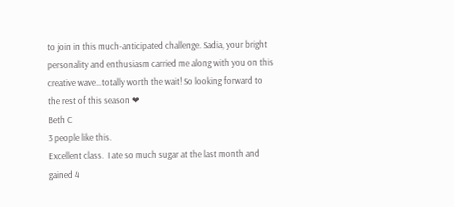to join in this much-anticipated challenge. Sadia, your bright personality and enthusiasm carried me along with you on this creative wave…totally worth the wait! So looking forward to the rest of this season ❤
Beth C
3 people like this.
Excellent class.  I ate so much sugar at the last month and gained 4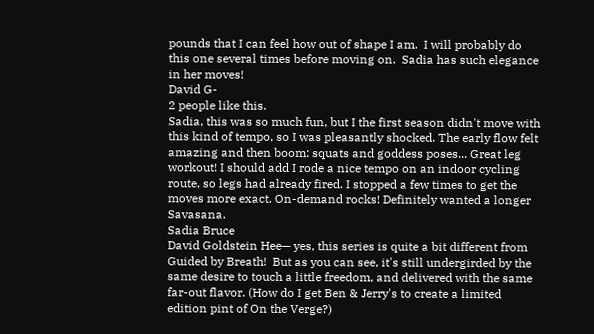pounds that I can feel how out of shape I am.  I will probably do this one several times before moving on.  Sadia has such elegance in her moves!
David G-
2 people like this.
Sadia, this was so much fun, but I the first season didn't move with this kind of tempo, so I was pleasantly shocked. The early flow felt amazing and then boom: squats and goddess poses... Great leg workout! I should add I rode a nice tempo on an indoor cycling route, so legs had already fired. I stopped a few times to get the moves more exact. On-demand rocks! Definitely wanted a longer Savasana.
Sadia Bruce
David Goldstein Hee— yes, this series is quite a bit different from Guided by Breath!  But as you can see, it's still undergirded by the same desire to touch a little freedom, and delivered with the same far-out flavor. (How do I get Ben & Jerry's to create a limited edition pint of On the Verge?)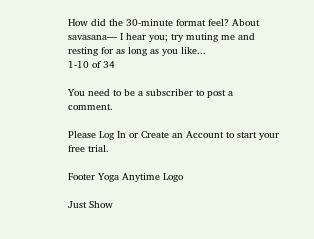How did the 30-minute format feel? About savasana— I hear you; try muting me and resting for as long as you like...
1-10 of 34

You need to be a subscriber to post a comment.

Please Log In or Create an Account to start your free trial.

Footer Yoga Anytime Logo

Just Show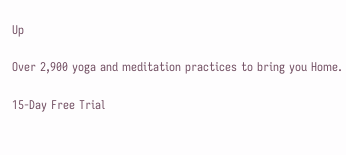Up

Over 2,900 yoga and meditation practices to bring you Home.

15-Day Free Trial